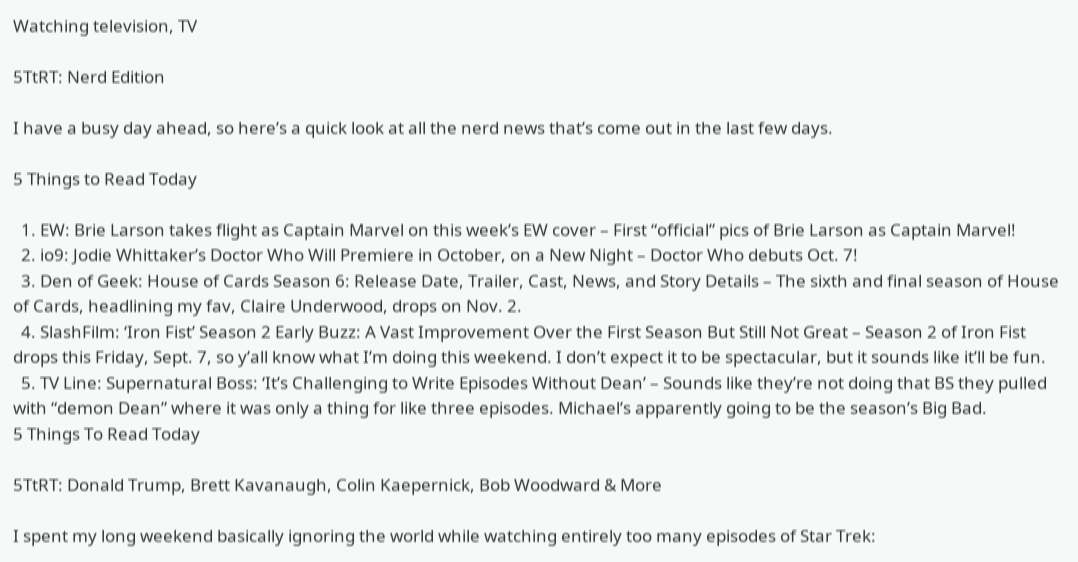Watching television, TV

5TtRT: Nerd Edition

I have a busy day ahead, so here’s a quick look at all the nerd news that’s come out in the last few days.

5 Things to Read Today

  1. EW: Brie Larson takes flight as Captain Marvel on this week’s EW cover – First “official” pics of Brie Larson as Captain Marvel!
  2. io9: Jodie Whittaker’s Doctor Who Will Premiere in October, on a New Night – Doctor Who debuts Oct. 7!
  3. Den of Geek: House of Cards Season 6: Release Date, Trailer, Cast, News, and Story Details – The sixth and final season of House of Cards, headlining my fav, Claire Underwood, drops on Nov. 2.
  4. SlashFilm: ‘Iron Fist’ Season 2 Early Buzz: A Vast Improvement Over the First Season But Still Not Great – Season 2 of Iron Fist drops this Friday, Sept. 7, so y’all know what I’m doing this weekend. I don’t expect it to be spectacular, but it sounds like it’ll be fun.
  5. TV Line: Supernatural Boss: ‘It’s Challenging to Write Episodes Without Dean’ – Sounds like they’re not doing that BS they pulled with “demon Dean” where it was only a thing for like three episodes. Michael’s apparently going to be the season’s Big Bad.
5 Things To Read Today

5TtRT: Donald Trump, Brett Kavanaugh, Colin Kaepernick, Bob Woodward & More

I spent my long weekend basically ignoring the world while watching entirely too many episodes of Star Trek: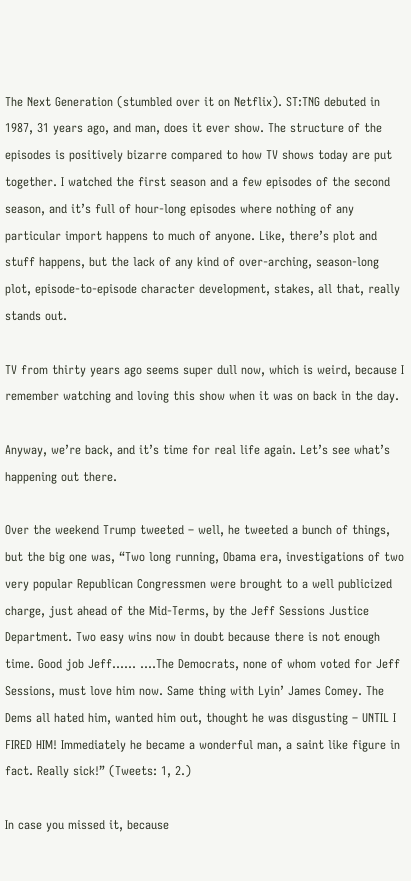The Next Generation (stumbled over it on Netflix). ST:TNG debuted in 1987, 31 years ago, and man, does it ever show. The structure of the episodes is positively bizarre compared to how TV shows today are put together. I watched the first season and a few episodes of the second season, and it’s full of hour-long episodes where nothing of any particular import happens to much of anyone. Like, there’s plot and stuff happens, but the lack of any kind of over-arching, season-long plot, episode-to-episode character development, stakes, all that, really stands out.

TV from thirty years ago seems super dull now, which is weird, because I remember watching and loving this show when it was on back in the day.

Anyway, we’re back, and it’s time for real life again. Let’s see what’s happening out there.

Over the weekend Trump tweeted – well, he tweeted a bunch of things, but the big one was, “Two long running, Obama era, investigations of two very popular Republican Congressmen were brought to a well publicized charge, just ahead of the Mid-Terms, by the Jeff Sessions Justice Department. Two easy wins now in doubt because there is not enough time. Good job Jeff…… ….The Democrats, none of whom voted for Jeff Sessions, must love him now. Same thing with Lyin’ James Comey. The Dems all hated him, wanted him out, thought he was disgusting – UNTIL I FIRED HIM! Immediately he became a wonderful man, a saint like figure in fact. Really sick!” (Tweets: 1, 2.)

In case you missed it, because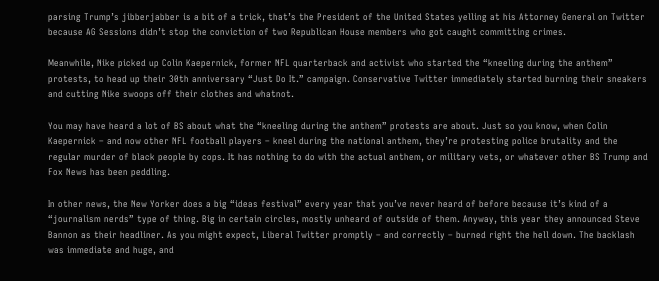parsing Trump’s jibberjabber is a bit of a trick, that’s the President of the United States yelling at his Attorney General on Twitter because AG Sessions didn’t stop the conviction of two Republican House members who got caught committing crimes.

Meanwhile, Nike picked up Colin Kaepernick, former NFL quarterback and activist who started the “kneeling during the anthem” protests, to head up their 30th anniversary “Just Do It.” campaign. Conservative Twitter immediately started burning their sneakers and cutting Nike swoops off their clothes and whatnot.

You may have heard a lot of BS about what the “kneeling during the anthem” protests are about. Just so you know, when Colin Kaepernick – and now other NFL football players – kneel during the national anthem, they’re protesting police brutality and the regular murder of black people by cops. It has nothing to do with the actual anthem, or military vets, or whatever other BS Trump and Fox News has been peddling.

In other news, the New Yorker does a big “ideas festival” every year that you’ve never heard of before because it’s kind of a “journalism nerds” type of thing. Big in certain circles, mostly unheard of outside of them. Anyway, this year they announced Steve Bannon as their headliner. As you might expect, Liberal Twitter promptly – and correctly – burned right the hell down. The backlash was immediate and huge, and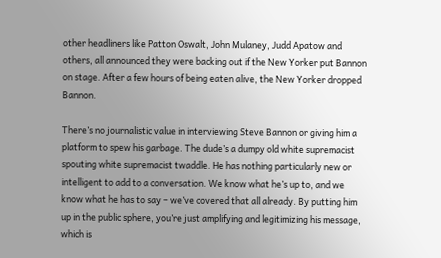other headliners like Patton Oswalt, John Mulaney, Judd Apatow and others, all announced they were backing out if the New Yorker put Bannon on stage. After a few hours of being eaten alive, the New Yorker dropped Bannon.

There’s no journalistic value in interviewing Steve Bannon or giving him a platform to spew his garbage. The dude’s a dumpy old white supremacist spouting white supremacist twaddle. He has nothing particularly new or intelligent to add to a conversation. We know what he’s up to, and we know what he has to say – we’ve covered that all already. By putting him up in the public sphere, you’re just amplifying and legitimizing his message, which is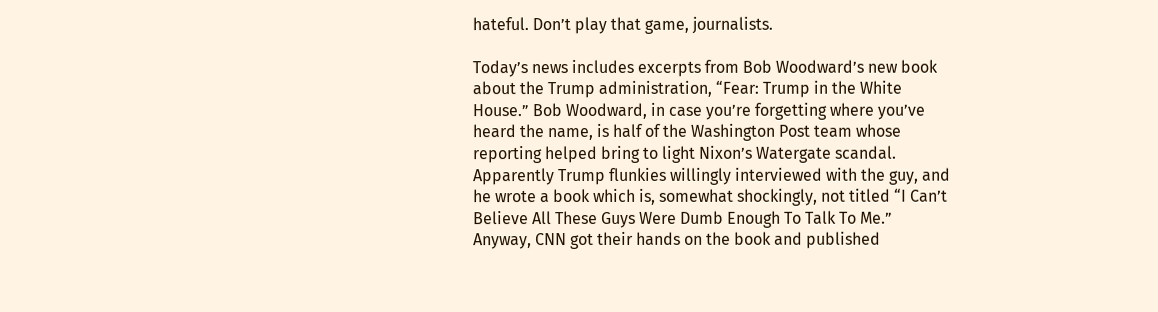hateful. Don’t play that game, journalists.

Today’s news includes excerpts from Bob Woodward’s new book about the Trump administration, “Fear: Trump in the White House.” Bob Woodward, in case you’re forgetting where you’ve heard the name, is half of the Washington Post team whose reporting helped bring to light Nixon’s Watergate scandal. Apparently Trump flunkies willingly interviewed with the guy, and he wrote a book which is, somewhat shockingly, not titled “I Can’t Believe All These Guys Were Dumb Enough To Talk To Me.” Anyway, CNN got their hands on the book and published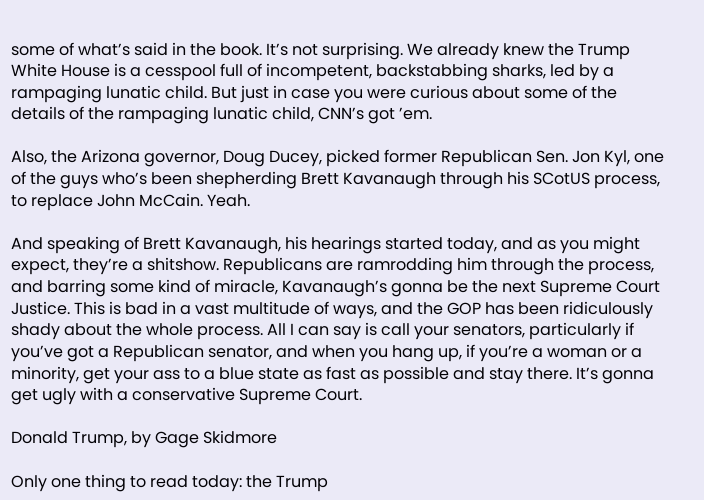some of what’s said in the book. It’s not surprising. We already knew the Trump White House is a cesspool full of incompetent, backstabbing sharks, led by a rampaging lunatic child. But just in case you were curious about some of the details of the rampaging lunatic child, CNN’s got ’em.

Also, the Arizona governor, Doug Ducey, picked former Republican Sen. Jon Kyl, one of the guys who’s been shepherding Brett Kavanaugh through his SCotUS process, to replace John McCain. Yeah.

And speaking of Brett Kavanaugh, his hearings started today, and as you might expect, they’re a shitshow. Republicans are ramrodding him through the process, and barring some kind of miracle, Kavanaugh’s gonna be the next Supreme Court Justice. This is bad in a vast multitude of ways, and the GOP has been ridiculously shady about the whole process. All I can say is call your senators, particularly if you’ve got a Republican senator, and when you hang up, if you’re a woman or a minority, get your ass to a blue state as fast as possible and stay there. It’s gonna get ugly with a conservative Supreme Court.

Donald Trump, by Gage Skidmore

Only one thing to read today: the Trump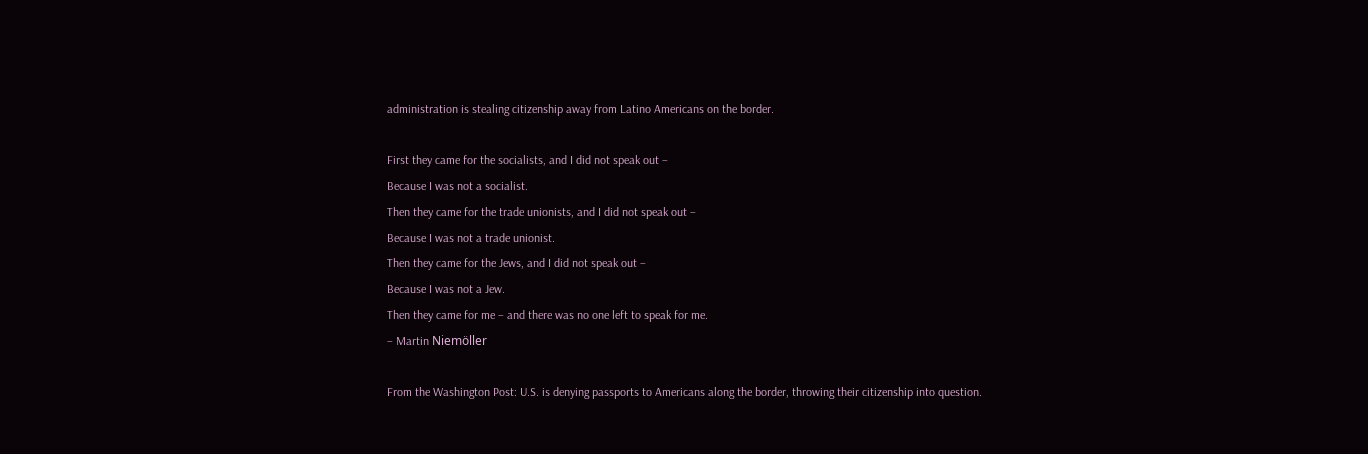administration is stealing citizenship away from Latino Americans on the border.

First they came for the socialists, and I did not speak out –
Because I was not a socialist.
Then they came for the trade unionists, and I did not speak out –
Because I was not a trade unionist.
Then they came for the Jews, and I did not speak out –
Because I was not a Jew.
Then they came for me – and there was no one left to speak for me.
– Martin Niemöller

From the Washington Post: U.S. is denying passports to Americans along the border, throwing their citizenship into question.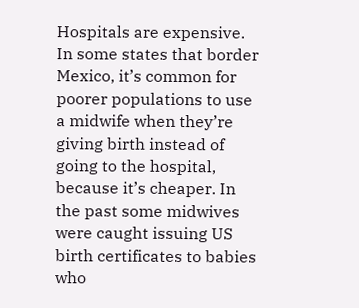Hospitals are expensive. In some states that border Mexico, it’s common for poorer populations to use a midwife when they’re giving birth instead of going to the hospital, because it’s cheaper. In the past some midwives were caught issuing US birth certificates to babies who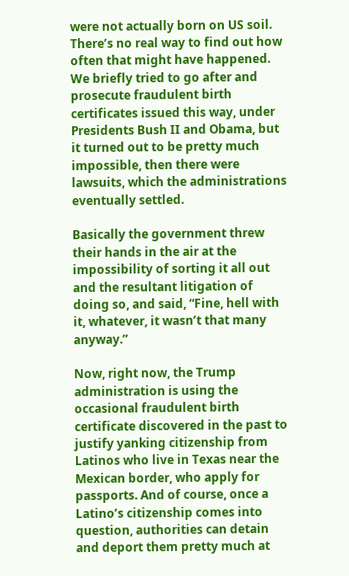were not actually born on US soil. There’s no real way to find out how often that might have happened. We briefly tried to go after and prosecute fraudulent birth certificates issued this way, under Presidents Bush II and Obama, but it turned out to be pretty much impossible, then there were lawsuits, which the administrations eventually settled.

Basically the government threw their hands in the air at the impossibility of sorting it all out and the resultant litigation of doing so, and said, “Fine, hell with it, whatever, it wasn’t that many anyway.”

Now, right now, the Trump administration is using the occasional fraudulent birth certificate discovered in the past to justify yanking citizenship from Latinos who live in Texas near the Mexican border, who apply for passports. And of course, once a Latino’s citizenship comes into question, authorities can detain and deport them pretty much at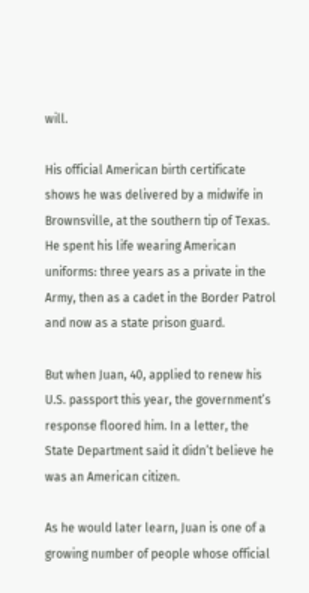will.

His official American birth certificate shows he was delivered by a midwife in Brownsville, at the southern tip of Texas. He spent his life wearing American uniforms: three years as a private in the Army, then as a cadet in the Border Patrol and now as a state prison guard.

But when Juan, 40, applied to renew his U.S. passport this year, the government’s response floored him. In a letter, the State Department said it didn’t believe he was an American citizen.

As he would later learn, Juan is one of a growing number of people whose official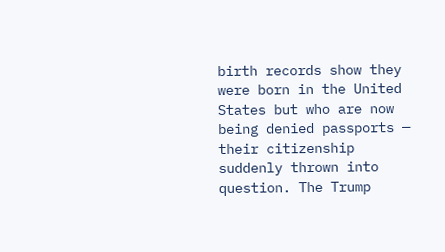birth records show they were born in the United States but who are now being denied passports — their citizenship suddenly thrown into question. The Trump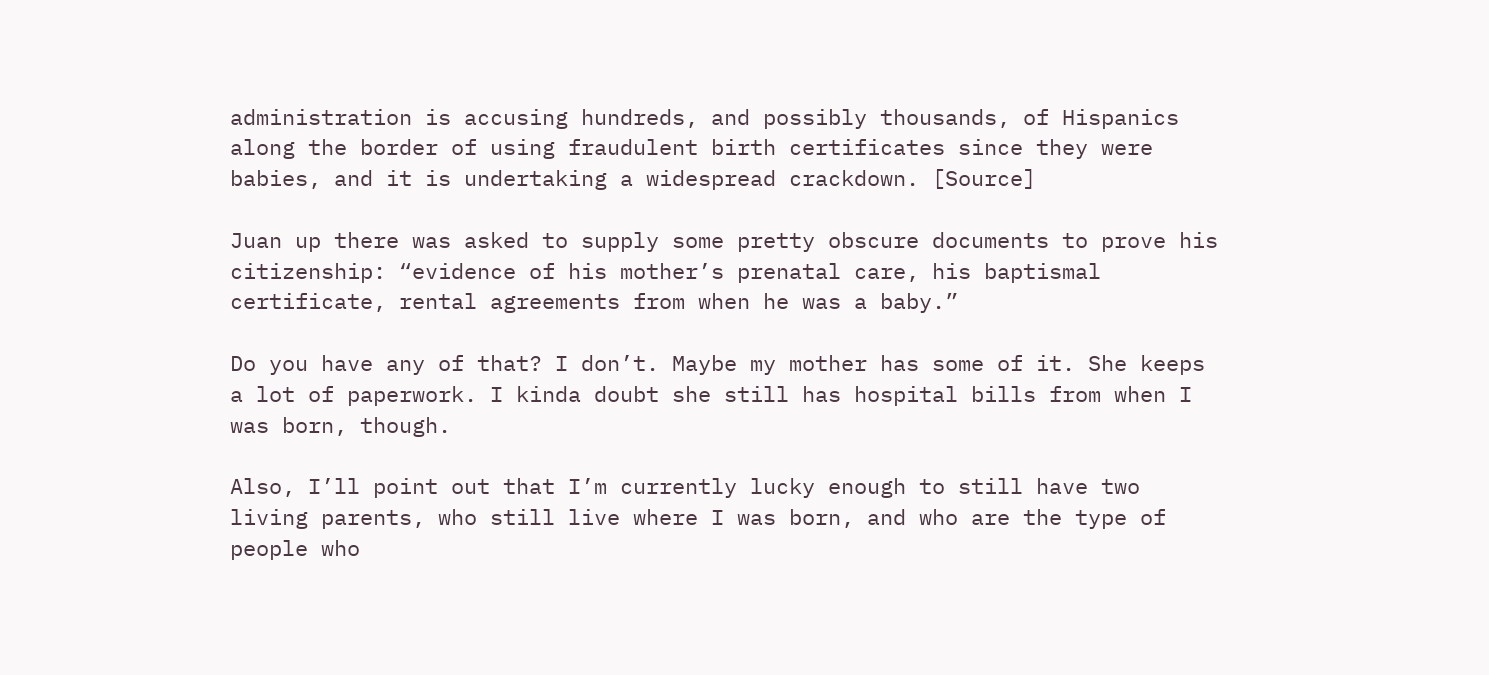administration is accusing hundreds, and possibly thousands, of Hispanics along the border of using fraudulent birth certificates since they were babies, and it is undertaking a widespread crackdown. [Source]

Juan up there was asked to supply some pretty obscure documents to prove his citizenship: “evidence of his mother’s prenatal care, his baptismal certificate, rental agreements from when he was a baby.”

Do you have any of that? I don’t. Maybe my mother has some of it. She keeps a lot of paperwork. I kinda doubt she still has hospital bills from when I was born, though.

Also, I’ll point out that I’m currently lucky enough to still have two living parents, who still live where I was born, and who are the type of people who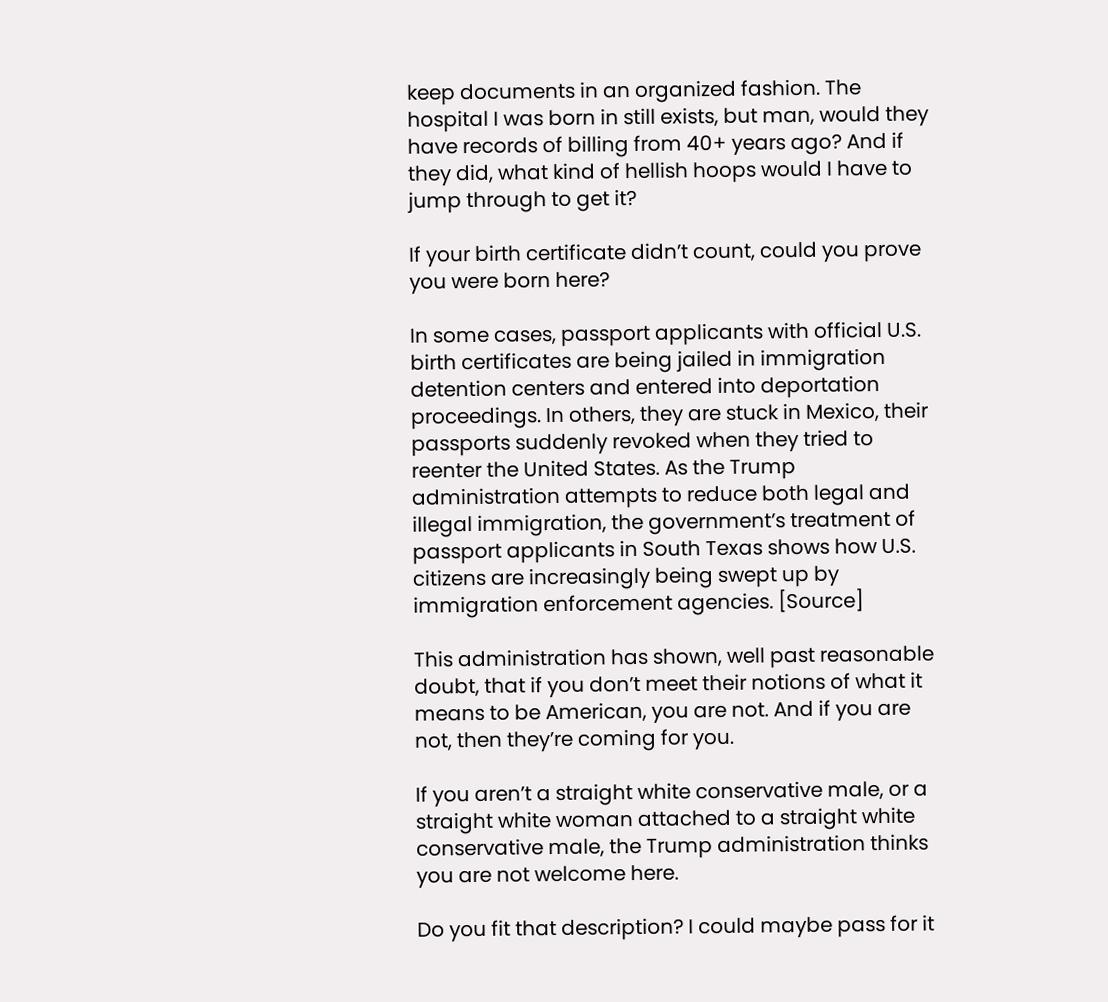keep documents in an organized fashion. The hospital I was born in still exists, but man, would they have records of billing from 40+ years ago? And if they did, what kind of hellish hoops would I have to jump through to get it?

If your birth certificate didn’t count, could you prove you were born here?

In some cases, passport applicants with official U.S. birth certificates are being jailed in immigration detention centers and entered into deportation proceedings. In others, they are stuck in Mexico, their passports suddenly revoked when they tried to reenter the United States. As the Trump administration attempts to reduce both legal and illegal immigration, the government’s treatment of passport applicants in South Texas shows how U.S. citizens are increasingly being swept up by immigration enforcement agencies. [Source]

This administration has shown, well past reasonable doubt, that if you don’t meet their notions of what it means to be American, you are not. And if you are not, then they’re coming for you.

If you aren’t a straight white conservative male, or a straight white woman attached to a straight white conservative male, the Trump administration thinks you are not welcome here.

Do you fit that description? I could maybe pass for it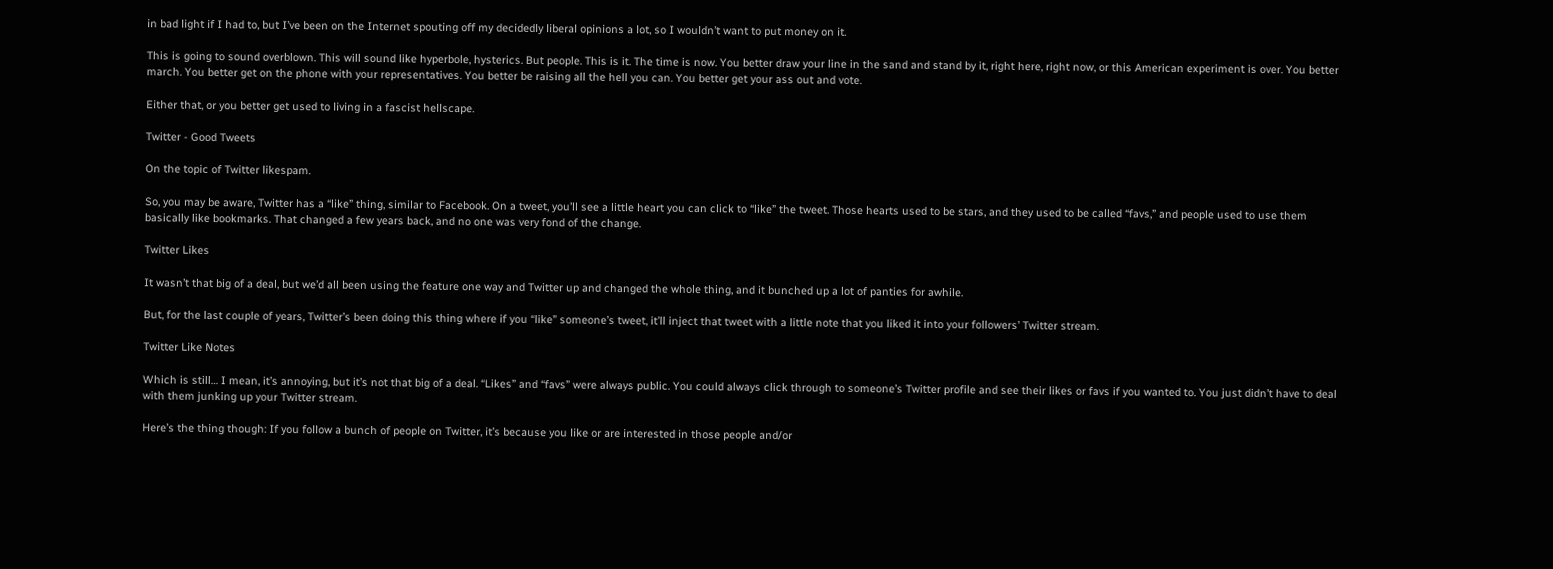in bad light if I had to, but I’ve been on the Internet spouting off my decidedly liberal opinions a lot, so I wouldn’t want to put money on it.

This is going to sound overblown. This will sound like hyperbole, hysterics. But people. This is it. The time is now. You better draw your line in the sand and stand by it, right here, right now, or this American experiment is over. You better march. You better get on the phone with your representatives. You better be raising all the hell you can. You better get your ass out and vote.

Either that, or you better get used to living in a fascist hellscape.

Twitter - Good Tweets

On the topic of Twitter likespam.

So, you may be aware, Twitter has a “like” thing, similar to Facebook. On a tweet, you’ll see a little heart you can click to “like” the tweet. Those hearts used to be stars, and they used to be called “favs,” and people used to use them basically like bookmarks. That changed a few years back, and no one was very fond of the change.

Twitter Likes

It wasn’t that big of a deal, but we’d all been using the feature one way and Twitter up and changed the whole thing, and it bunched up a lot of panties for awhile.

But, for the last couple of years, Twitter’s been doing this thing where if you “like” someone’s tweet, it’ll inject that tweet with a little note that you liked it into your followers’ Twitter stream.

Twitter Like Notes

Which is still… I mean, it’s annoying, but it’s not that big of a deal. “Likes” and “favs” were always public. You could always click through to someone’s Twitter profile and see their likes or favs if you wanted to. You just didn’t have to deal with them junking up your Twitter stream.

Here’s the thing though: If you follow a bunch of people on Twitter, it’s because you like or are interested in those people and/or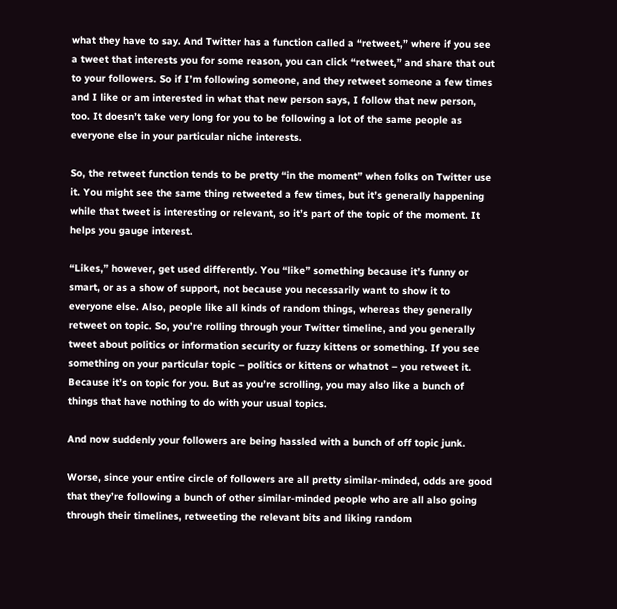what they have to say. And Twitter has a function called a “retweet,” where if you see a tweet that interests you for some reason, you can click “retweet,” and share that out to your followers. So if I’m following someone, and they retweet someone a few times and I like or am interested in what that new person says, I follow that new person, too. It doesn’t take very long for you to be following a lot of the same people as everyone else in your particular niche interests.

So, the retweet function tends to be pretty “in the moment” when folks on Twitter use it. You might see the same thing retweeted a few times, but it’s generally happening while that tweet is interesting or relevant, so it’s part of the topic of the moment. It helps you gauge interest.

“Likes,” however, get used differently. You “like” something because it’s funny or smart, or as a show of support, not because you necessarily want to show it to everyone else. Also, people like all kinds of random things, whereas they generally retweet on topic. So, you’re rolling through your Twitter timeline, and you generally tweet about politics or information security or fuzzy kittens or something. If you see something on your particular topic – politics or kittens or whatnot – you retweet it. Because it’s on topic for you. But as you’re scrolling, you may also like a bunch of things that have nothing to do with your usual topics.

And now suddenly your followers are being hassled with a bunch of off topic junk.

Worse, since your entire circle of followers are all pretty similar-minded, odds are good that they’re following a bunch of other similar-minded people who are all also going through their timelines, retweeting the relevant bits and liking random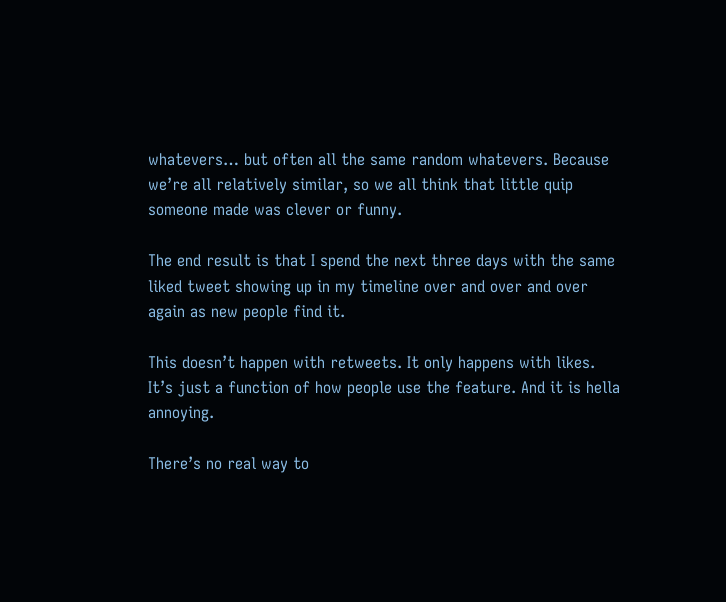whatevers… but often all the same random whatevers. Because we’re all relatively similar, so we all think that little quip someone made was clever or funny.

The end result is that I spend the next three days with the same liked tweet showing up in my timeline over and over and over again as new people find it.

This doesn’t happen with retweets. It only happens with likes. It’s just a function of how people use the feature. And it is hella annoying.

There’s no real way to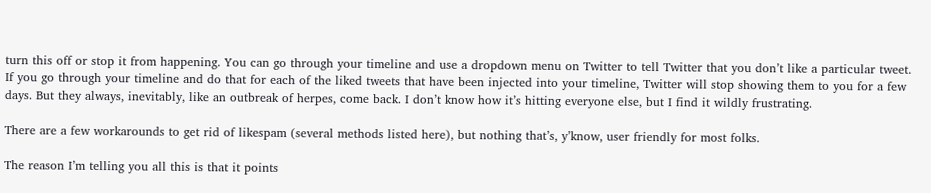turn this off or stop it from happening. You can go through your timeline and use a dropdown menu on Twitter to tell Twitter that you don’t like a particular tweet. If you go through your timeline and do that for each of the liked tweets that have been injected into your timeline, Twitter will stop showing them to you for a few days. But they always, inevitably, like an outbreak of herpes, come back. I don’t know how it’s hitting everyone else, but I find it wildly frustrating.

There are a few workarounds to get rid of likespam (several methods listed here), but nothing that’s, y’know, user friendly for most folks.

The reason I’m telling you all this is that it points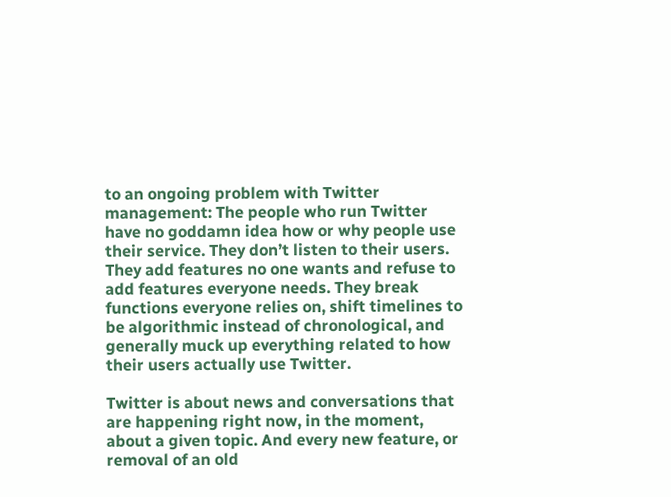to an ongoing problem with Twitter management: The people who run Twitter have no goddamn idea how or why people use their service. They don’t listen to their users. They add features no one wants and refuse to add features everyone needs. They break functions everyone relies on, shift timelines to be algorithmic instead of chronological, and generally muck up everything related to how their users actually use Twitter.

Twitter is about news and conversations that are happening right now, in the moment, about a given topic. And every new feature, or removal of an old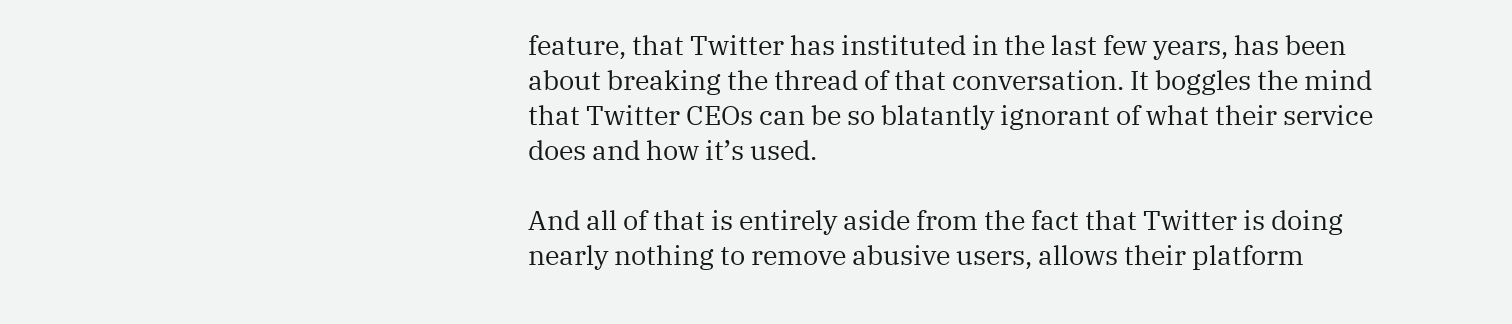feature, that Twitter has instituted in the last few years, has been about breaking the thread of that conversation. It boggles the mind that Twitter CEOs can be so blatantly ignorant of what their service does and how it’s used.

And all of that is entirely aside from the fact that Twitter is doing nearly nothing to remove abusive users, allows their platform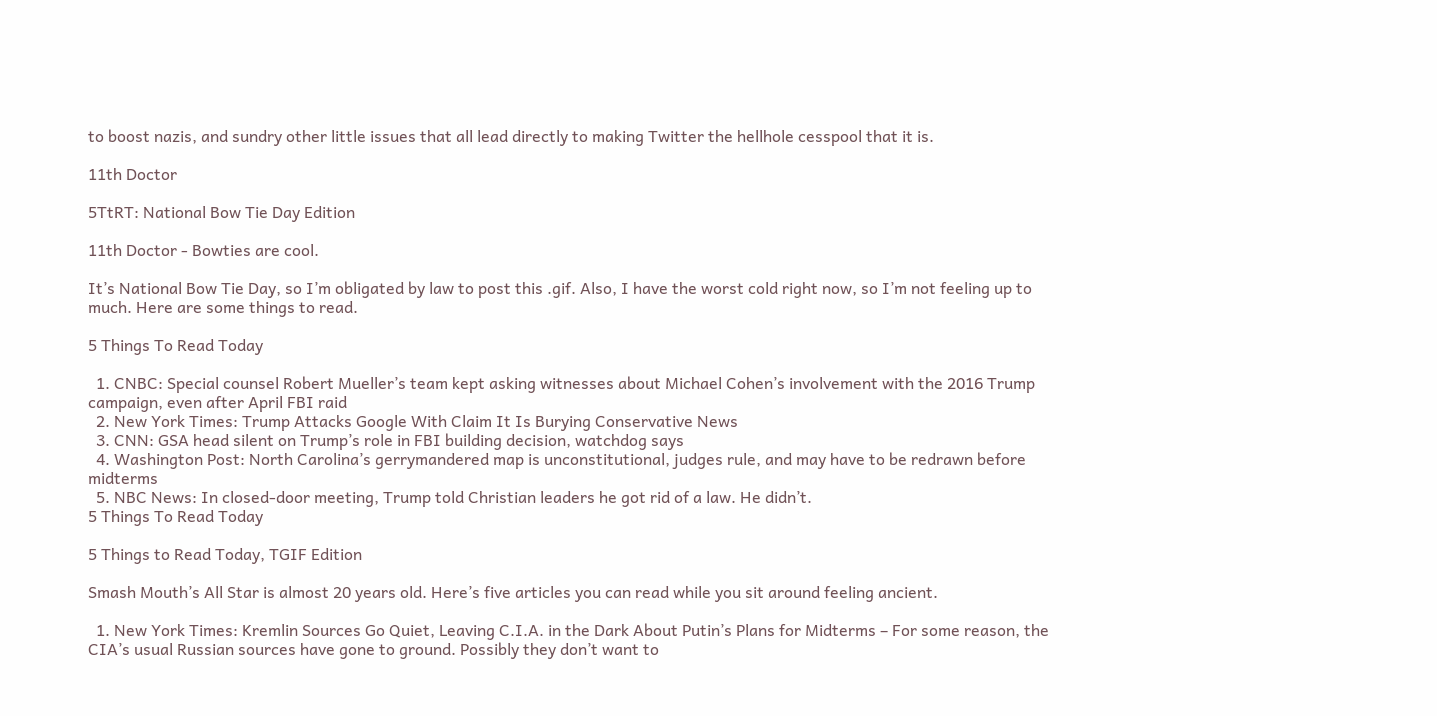to boost nazis, and sundry other little issues that all lead directly to making Twitter the hellhole cesspool that it is.

11th Doctor

5TtRT: National Bow Tie Day Edition

11th Doctor - Bowties are cool.

It’s National Bow Tie Day, so I’m obligated by law to post this .gif. Also, I have the worst cold right now, so I’m not feeling up to much. Here are some things to read.

5 Things To Read Today

  1. CNBC: Special counsel Robert Mueller’s team kept asking witnesses about Michael Cohen’s involvement with the 2016 Trump campaign, even after April FBI raid
  2. New York Times: Trump Attacks Google With Claim It Is Burying Conservative News
  3. CNN: GSA head silent on Trump’s role in FBI building decision, watchdog says
  4. Washington Post: North Carolina’s gerrymandered map is unconstitutional, judges rule, and may have to be redrawn before midterms
  5. NBC News: In closed-door meeting, Trump told Christian leaders he got rid of a law. He didn’t.
5 Things To Read Today

5 Things to Read Today, TGIF Edition

Smash Mouth’s All Star is almost 20 years old. Here’s five articles you can read while you sit around feeling ancient.

  1. New York Times: Kremlin Sources Go Quiet, Leaving C.I.A. in the Dark About Putin’s Plans for Midterms – For some reason, the CIA’s usual Russian sources have gone to ground. Possibly they don’t want to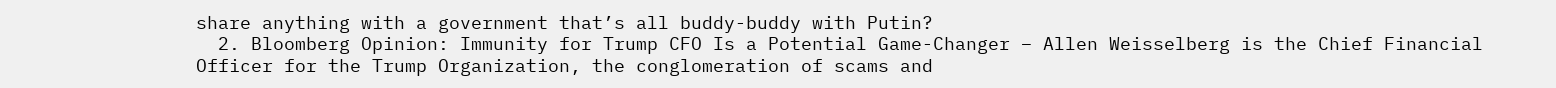share anything with a government that’s all buddy-buddy with Putin?
  2. Bloomberg Opinion: Immunity for Trump CFO Is a Potential Game-Changer – Allen Weisselberg is the Chief Financial Officer for the Trump Organization, the conglomeration of scams and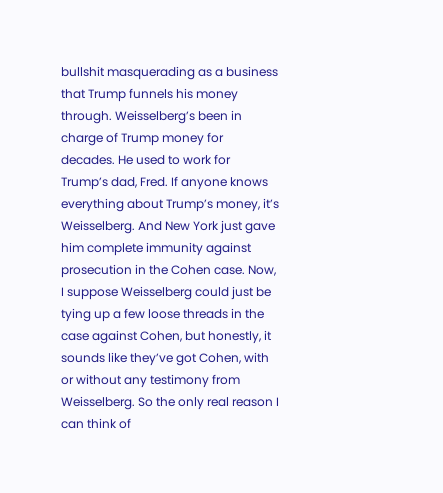bullshit masquerading as a business that Trump funnels his money through. Weisselberg’s been in charge of Trump money for decades. He used to work for Trump’s dad, Fred. If anyone knows everything about Trump’s money, it’s Weisselberg. And New York just gave him complete immunity against prosecution in the Cohen case. Now, I suppose Weisselberg could just be tying up a few loose threads in the case against Cohen, but honestly, it sounds like they’ve got Cohen, with or without any testimony from Weisselberg. So the only real reason I can think of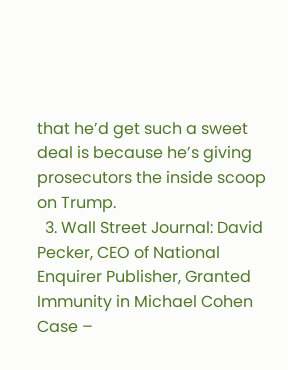that he’d get such a sweet deal is because he’s giving prosecutors the inside scoop on Trump.
  3. Wall Street Journal: David Pecker, CEO of National Enquirer Publisher, Granted Immunity in Michael Cohen Case –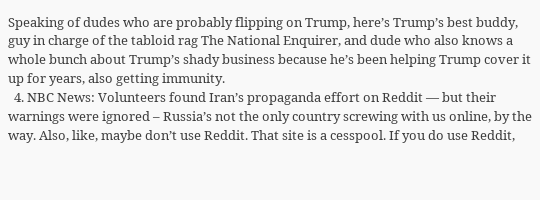Speaking of dudes who are probably flipping on Trump, here’s Trump’s best buddy, guy in charge of the tabloid rag The National Enquirer, and dude who also knows a whole bunch about Trump’s shady business because he’s been helping Trump cover it up for years, also getting immunity.
  4. NBC News: Volunteers found Iran’s propaganda effort on Reddit — but their warnings were ignored – Russia’s not the only country screwing with us online, by the way. Also, like, maybe don’t use Reddit. That site is a cesspool. If you do use Reddit,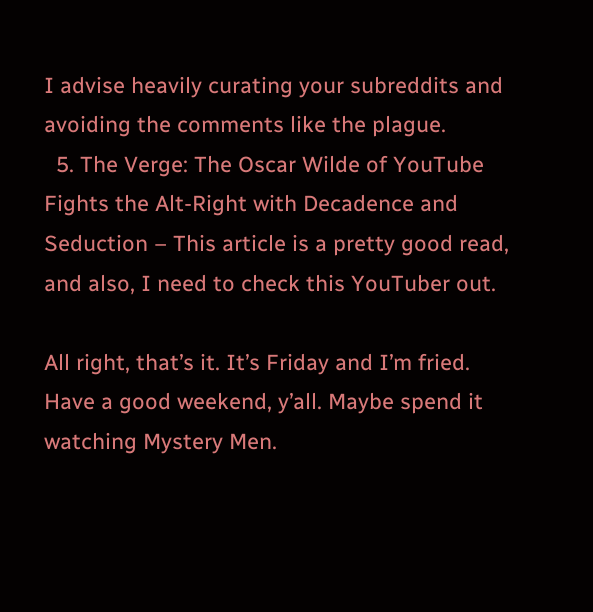I advise heavily curating your subreddits and avoiding the comments like the plague.
  5. The Verge: The Oscar Wilde of YouTube Fights the Alt-Right with Decadence and Seduction – This article is a pretty good read, and also, I need to check this YouTuber out.

All right, that’s it. It’s Friday and I’m fried. Have a good weekend, y’all. Maybe spend it watching Mystery Men.